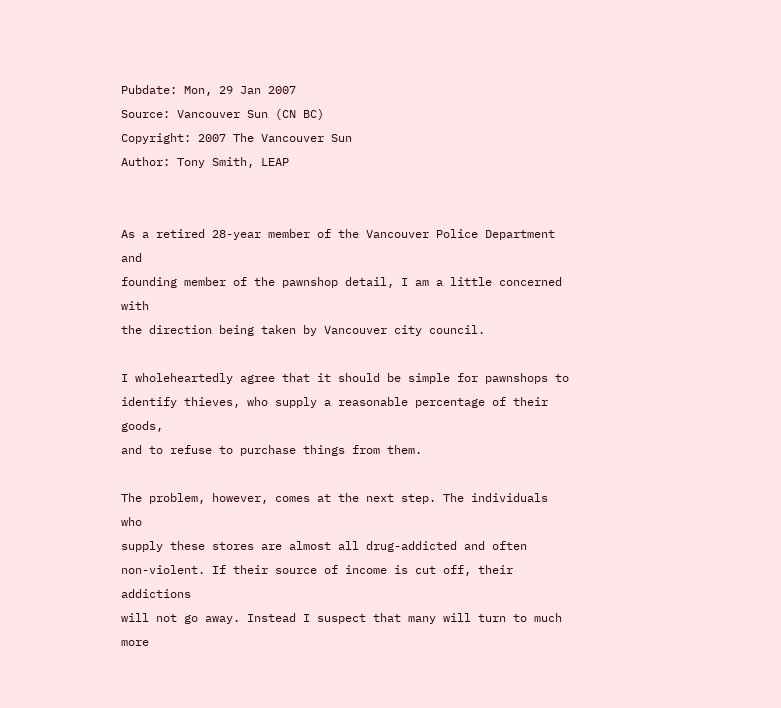Pubdate: Mon, 29 Jan 2007
Source: Vancouver Sun (CN BC)
Copyright: 2007 The Vancouver Sun
Author: Tony Smith, LEAP


As a retired 28-year member of the Vancouver Police Department and
founding member of the pawnshop detail, I am a little concerned with
the direction being taken by Vancouver city council.

I wholeheartedly agree that it should be simple for pawnshops to
identify thieves, who supply a reasonable percentage of their goods,
and to refuse to purchase things from them.

The problem, however, comes at the next step. The individuals who
supply these stores are almost all drug-addicted and often
non-violent. If their source of income is cut off, their addictions
will not go away. Instead I suspect that many will turn to much more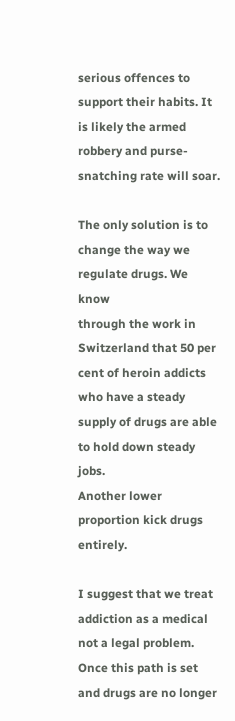serious offences to support their habits. It is likely the armed
robbery and purse-snatching rate will soar.

The only solution is to change the way we regulate drugs. We know
through the work in Switzerland that 50 per cent of heroin addicts
who have a steady supply of drugs are able to hold down steady jobs.
Another lower proportion kick drugs entirely.

I suggest that we treat addiction as a medical not a legal problem.
Once this path is set and drugs are no longer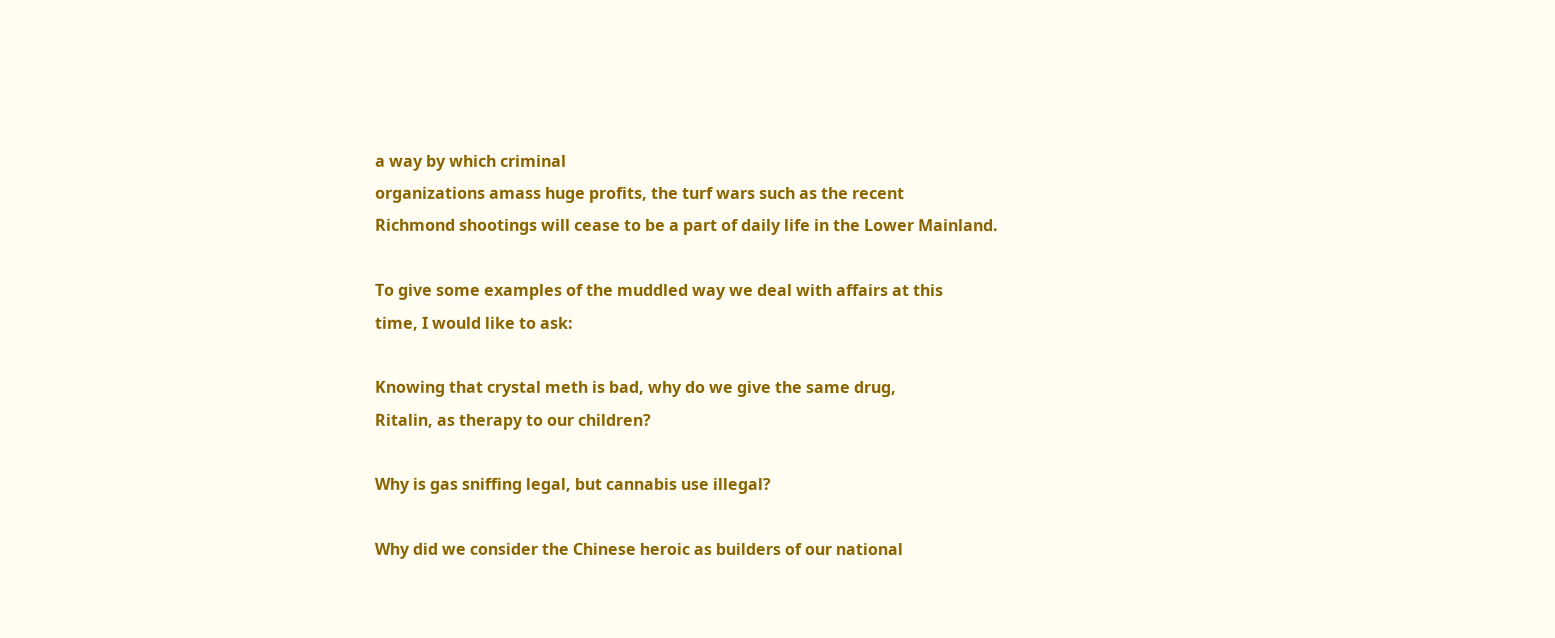a way by which criminal
organizations amass huge profits, the turf wars such as the recent
Richmond shootings will cease to be a part of daily life in the Lower Mainland.

To give some examples of the muddled way we deal with affairs at this
time, I would like to ask:

Knowing that crystal meth is bad, why do we give the same drug,
Ritalin, as therapy to our children?

Why is gas sniffing legal, but cannabis use illegal?

Why did we consider the Chinese heroic as builders of our national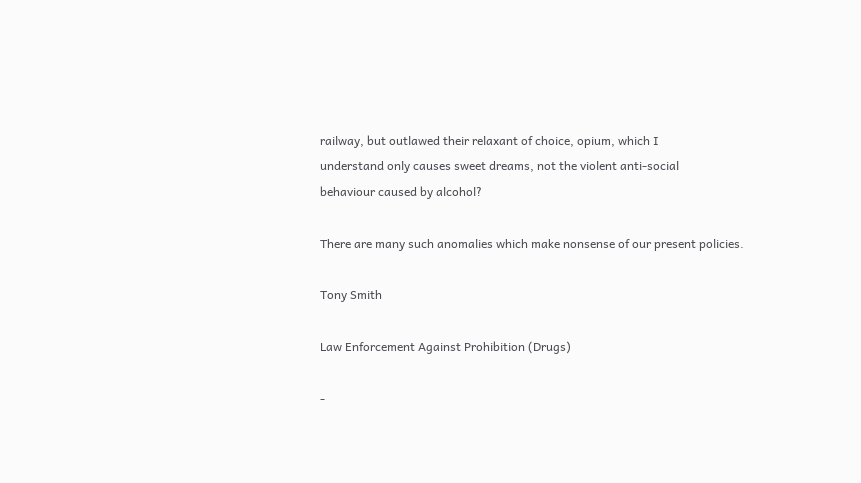railway, but outlawed their relaxant of choice, opium, which I
understand only causes sweet dreams, not the violent anti-social
behaviour caused by alcohol?

There are many such anomalies which make nonsense of our present policies.

Tony Smith

Law Enforcement Against Prohibition (Drugs)

-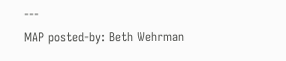---
MAP posted-by: Beth Wehrman